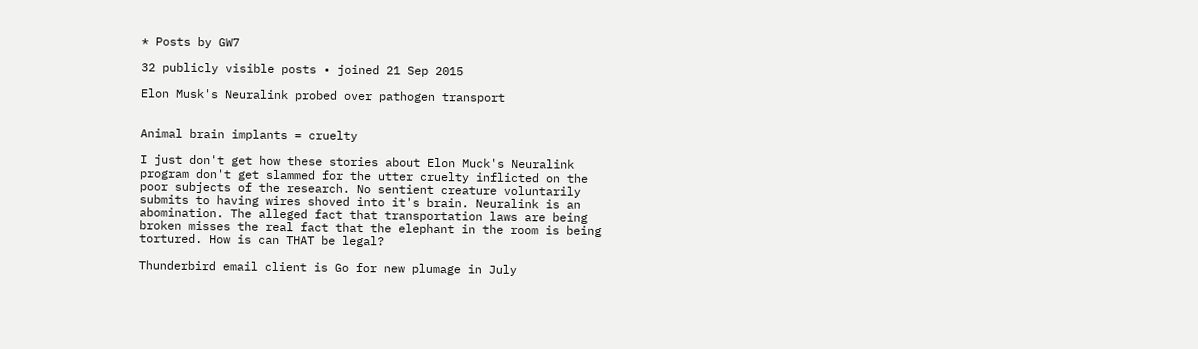* Posts by GW7

32 publicly visible posts • joined 21 Sep 2015

Elon Musk's Neuralink probed over pathogen transport


Animal brain implants = cruelty

I just don't get how these stories about Elon Muck's Neuralink program don't get slammed for the utter cruelty inflicted on the poor subjects of the research. No sentient creature voluntarily submits to having wires shoved into it's brain. Neuralink is an abomination. The alleged fact that transportation laws are being broken misses the real fact that the elephant in the room is being tortured. How is can THAT be legal?

Thunderbird email client is Go for new plumage in July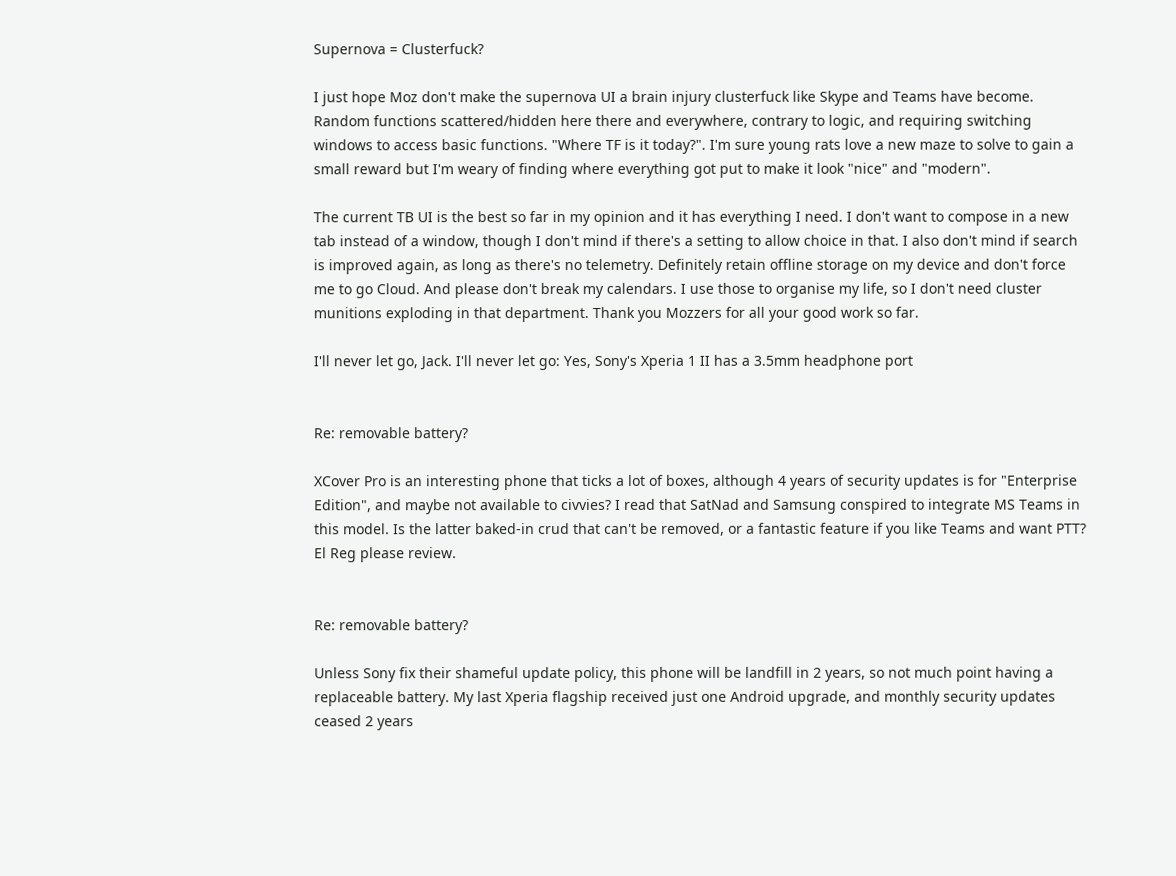Supernova = Clusterfuck?

I just hope Moz don't make the supernova UI a brain injury clusterfuck like Skype and Teams have become. Random functions scattered/hidden here there and everywhere, contrary to logic, and requiring switching windows to access basic functions. "Where TF is it today?". I'm sure young rats love a new maze to solve to gain a small reward but I'm weary of finding where everything got put to make it look "nice" and "modern".

The current TB UI is the best so far in my opinion and it has everything I need. I don't want to compose in a new tab instead of a window, though I don't mind if there's a setting to allow choice in that. I also don't mind if search is improved again, as long as there's no telemetry. Definitely retain offline storage on my device and don't force me to go Cloud. And please don't break my calendars. I use those to organise my life, so I don't need cluster munitions exploding in that department. Thank you Mozzers for all your good work so far.

I'll never let go, Jack. I'll never let go: Yes, Sony's Xperia 1 II has a 3.5mm headphone port


Re: removable battery?

XCover Pro is an interesting phone that ticks a lot of boxes, although 4 years of security updates is for "Enterprise Edition", and maybe not available to civvies? I read that SatNad and Samsung conspired to integrate MS Teams in this model. Is the latter baked-in crud that can't be removed, or a fantastic feature if you like Teams and want PTT? El Reg please review.


Re: removable battery?

Unless Sony fix their shameful update policy, this phone will be landfill in 2 years, so not much point having a replaceable battery. My last Xperia flagship received just one Android upgrade, and monthly security updates ceased 2 years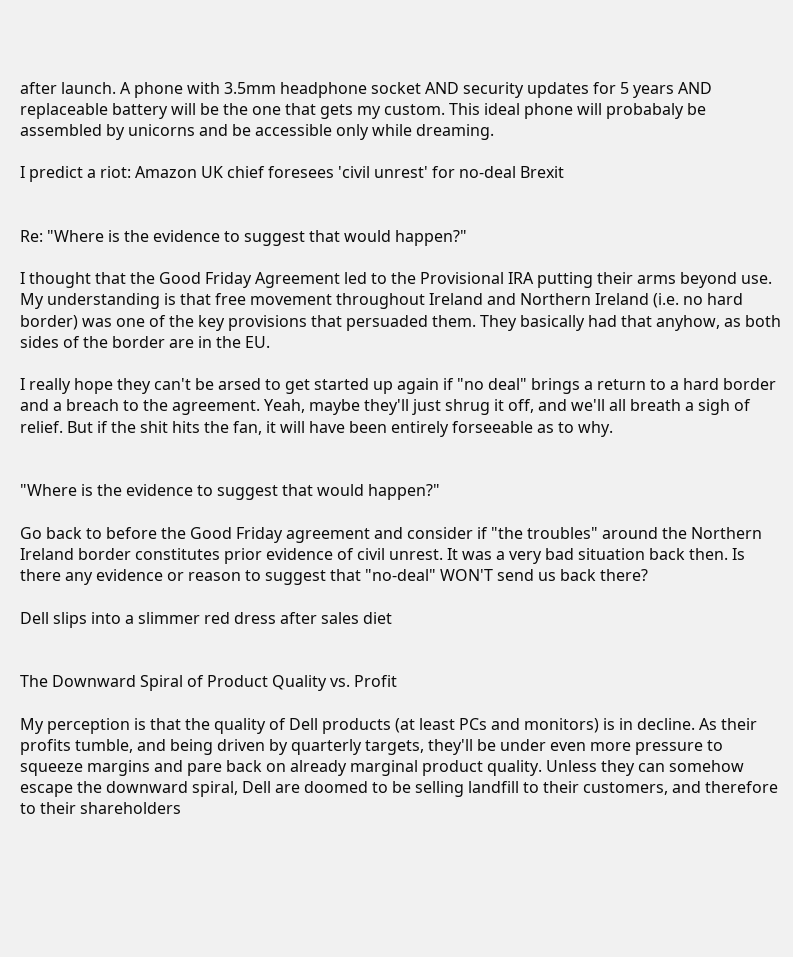after launch. A phone with 3.5mm headphone socket AND security updates for 5 years AND replaceable battery will be the one that gets my custom. This ideal phone will probabaly be assembled by unicorns and be accessible only while dreaming.

I predict a riot: Amazon UK chief foresees 'civil unrest' for no-deal Brexit


Re: "Where is the evidence to suggest that would happen?"

I thought that the Good Friday Agreement led to the Provisional IRA putting their arms beyond use. My understanding is that free movement throughout Ireland and Northern Ireland (i.e. no hard border) was one of the key provisions that persuaded them. They basically had that anyhow, as both sides of the border are in the EU.

I really hope they can't be arsed to get started up again if "no deal" brings a return to a hard border and a breach to the agreement. Yeah, maybe they'll just shrug it off, and we'll all breath a sigh of relief. But if the shit hits the fan, it will have been entirely forseeable as to why.


"Where is the evidence to suggest that would happen?"

Go back to before the Good Friday agreement and consider if "the troubles" around the Northern Ireland border constitutes prior evidence of civil unrest. It was a very bad situation back then. Is there any evidence or reason to suggest that "no-deal" WON'T send us back there?

Dell slips into a slimmer red dress after sales diet


The Downward Spiral of Product Quality vs. Profit

My perception is that the quality of Dell products (at least PCs and monitors) is in decline. As their profits tumble, and being driven by quarterly targets, they'll be under even more pressure to squeeze margins and pare back on already marginal product quality. Unless they can somehow escape the downward spiral, Dell are doomed to be selling landfill to their customers, and therefore to their shareholders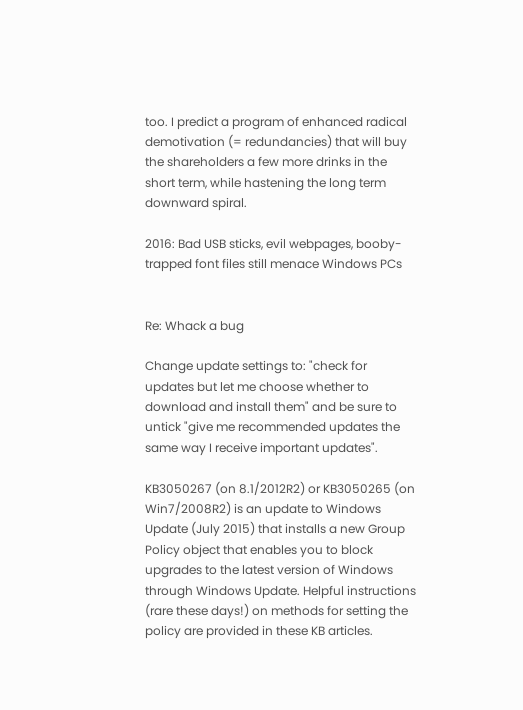too. I predict a program of enhanced radical demotivation (= redundancies) that will buy the shareholders a few more drinks in the short term, while hastening the long term downward spiral.

2016: Bad USB sticks, evil webpages, booby-trapped font files still menace Windows PCs


Re: Whack a bug

Change update settings to: "check for updates but let me choose whether to download and install them" and be sure to untick "give me recommended updates the same way I receive important updates".

KB3050267 (on 8.1/2012R2) or KB3050265 (on Win7/2008R2) is an update to Windows Update (July 2015) that installs a new Group Policy object that enables you to block upgrades to the latest version of Windows through Windows Update. Helpful instructions (rare these days!) on methods for setting the policy are provided in these KB articles.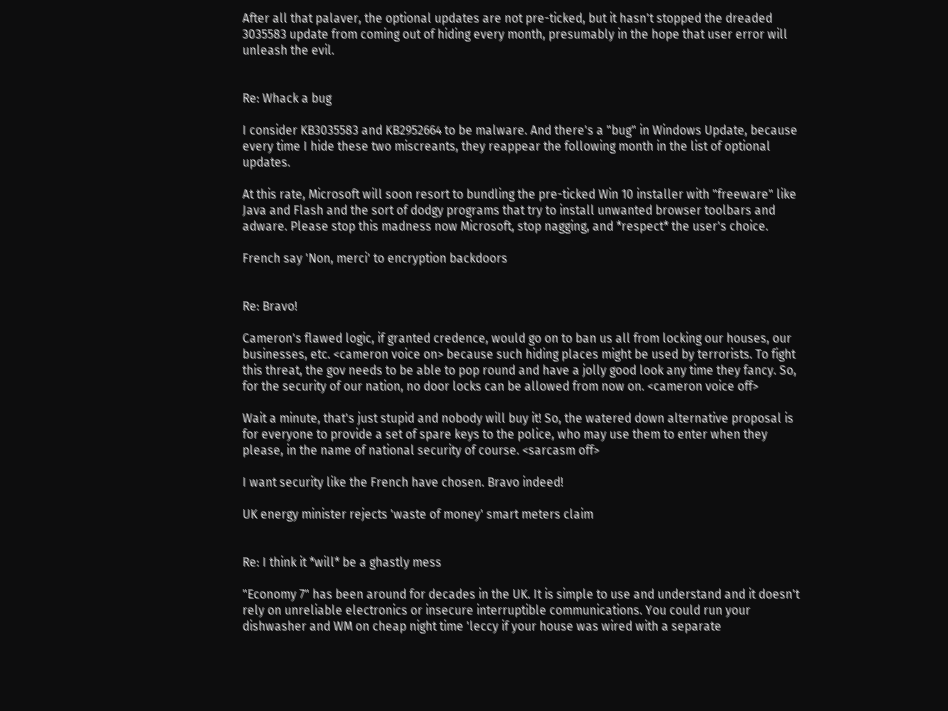After all that palaver, the optional updates are not pre-ticked, but it hasn't stopped the dreaded 3035583 update from coming out of hiding every month, presumably in the hope that user error will unleash the evil.


Re: Whack a bug

I consider KB3035583 and KB2952664 to be malware. And there's a "bug" in Windows Update, because every time I hide these two miscreants, they reappear the following month in the list of optional updates.

At this rate, Microsoft will soon resort to bundling the pre-ticked Win 10 installer with "freeware" like Java and Flash and the sort of dodgy programs that try to install unwanted browser toolbars and adware. Please stop this madness now Microsoft, stop nagging, and *respect* the user's choice.

French say 'Non, merci' to encryption backdoors


Re: Bravo!

Cameron's flawed logic, if granted credence, would go on to ban us all from locking our houses, our businesses, etc. <cameron voice on> because such hiding places might be used by terrorists. To fight this threat, the gov needs to be able to pop round and have a jolly good look any time they fancy. So, for the security of our nation, no door locks can be allowed from now on. <cameron voice off>

Wait a minute, that's just stupid and nobody will buy it! So, the watered down alternative proposal is for everyone to provide a set of spare keys to the police, who may use them to enter when they please, in the name of national security of course. <sarcasm off>

I want security like the French have chosen. Bravo indeed!

UK energy minister rejects 'waste of money' smart meters claim


Re: I think it *will* be a ghastly mess

"Economy 7" has been around for decades in the UK. It is simple to use and understand and it doesn't rely on unreliable electronics or insecure interruptible communications. You could run your dishwasher and WM on cheap night time 'leccy if your house was wired with a separate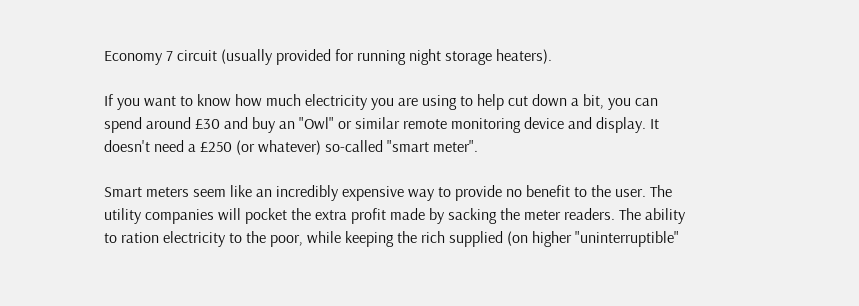Economy 7 circuit (usually provided for running night storage heaters).

If you want to know how much electricity you are using to help cut down a bit, you can spend around £30 and buy an "Owl" or similar remote monitoring device and display. It doesn't need a £250 (or whatever) so-called "smart meter".

Smart meters seem like an incredibly expensive way to provide no benefit to the user. The utility companies will pocket the extra profit made by sacking the meter readers. The ability to ration electricity to the poor, while keeping the rich supplied (on higher "uninterruptible"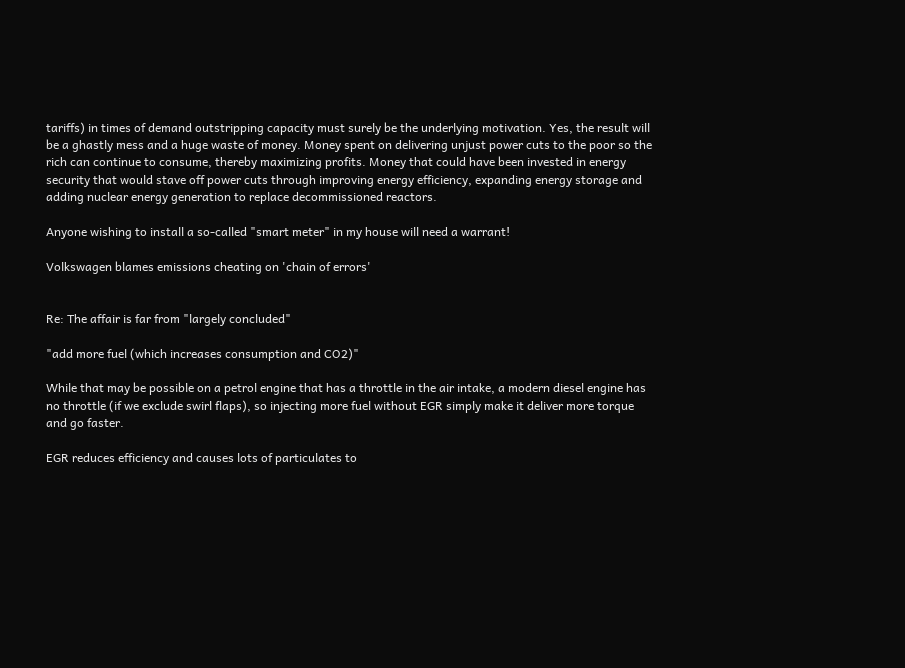tariffs) in times of demand outstripping capacity must surely be the underlying motivation. Yes, the result will be a ghastly mess and a huge waste of money. Money spent on delivering unjust power cuts to the poor so the rich can continue to consume, thereby maximizing profits. Money that could have been invested in energy security that would stave off power cuts through improving energy efficiency, expanding energy storage and adding nuclear energy generation to replace decommissioned reactors.

Anyone wishing to install a so-called "smart meter" in my house will need a warrant!

Volkswagen blames emissions cheating on 'chain of errors'


Re: The affair is far from "largely concluded"

"add more fuel (which increases consumption and CO2)"

While that may be possible on a petrol engine that has a throttle in the air intake, a modern diesel engine has no throttle (if we exclude swirl flaps), so injecting more fuel without EGR simply make it deliver more torque and go faster.

EGR reduces efficiency and causes lots of particulates to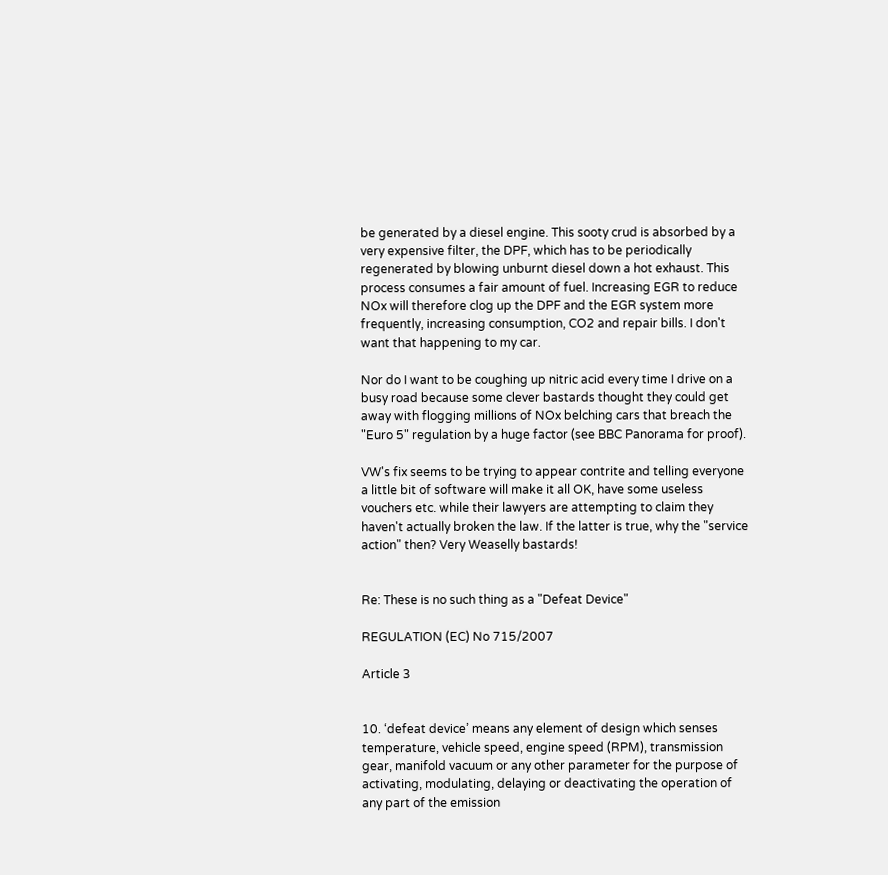be generated by a diesel engine. This sooty crud is absorbed by a very expensive filter, the DPF, which has to be periodically regenerated by blowing unburnt diesel down a hot exhaust. This process consumes a fair amount of fuel. Increasing EGR to reduce NOx will therefore clog up the DPF and the EGR system more frequently, increasing consumption, CO2 and repair bills. I don't want that happening to my car.

Nor do I want to be coughing up nitric acid every time I drive on a busy road because some clever bastards thought they could get away with flogging millions of NOx belching cars that breach the "Euro 5" regulation by a huge factor (see BBC Panorama for proof).

VW's fix seems to be trying to appear contrite and telling everyone a little bit of software will make it all OK, have some useless vouchers etc. while their lawyers are attempting to claim they haven't actually broken the law. If the latter is true, why the "service action" then? Very Weaselly bastards!


Re: These is no such thing as a "Defeat Device"

REGULATION (EC) No 715/2007

Article 3


10. ‘defeat device’ means any element of design which senses temperature, vehicle speed, engine speed (RPM), transmission gear, manifold vacuum or any other parameter for the purpose of activating, modulating, delaying or deactivating the operation of any part of the emission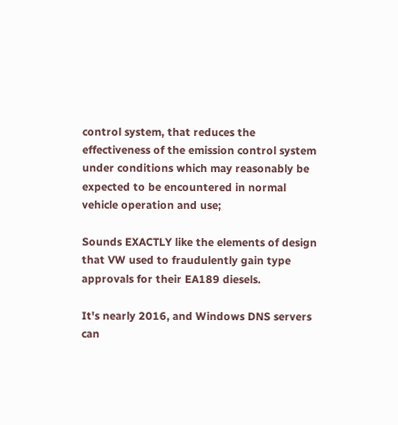control system, that reduces the effectiveness of the emission control system under conditions which may reasonably be expected to be encountered in normal vehicle operation and use;

Sounds EXACTLY like the elements of design that VW used to fraudulently gain type approvals for their EA189 diesels.

It's nearly 2016, and Windows DNS servers can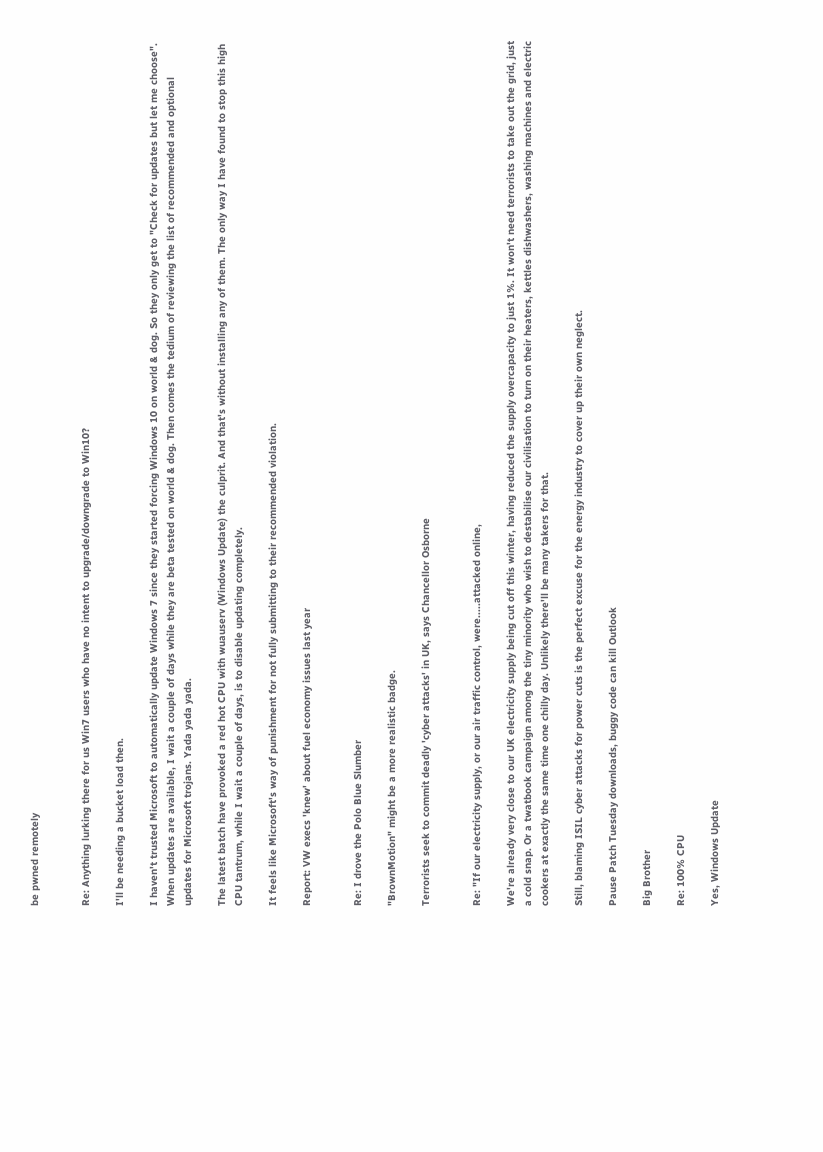be pwned remotely


Re: Anything lurking there for us Win7 users who have no intent to upgrade/downgrade to Win10?

I'll be needing a bucket load then.

I haven't trusted Microsoft to automatically update Windows 7 since they started forcing Windows 10 on world & dog. So they only get to "Check for updates but let me choose". When updates are available, I wait a couple of days while they are beta tested on world & dog. Then comes the tedium of reviewing the list of recommended and optional updates for Microsoft trojans. Yada yada yada.

The latest batch have provoked a red hot CPU with wuauserv (Windows Update) the culprit. And that's without installing any of them. The only way I have found to stop this high CPU tantrum, while I wait a couple of days, is to disable updating completely.

It feels like Microsoft's way of punishment for not fully submitting to their recommended violation.

Report: VW execs 'knew' about fuel economy issues last year


Re: I drove the Polo Blue Slumber

"BrownMotion" might be a more realistic badge.

Terrorists seek to commit deadly 'cyber attacks' in UK, says Chancellor Osborne


Re: "If our electricity supply, or our air traffic control, were.....attacked online,

We're already very close to our UK electricity supply being cut off this winter, having reduced the supply overcapacity to just 1%. It won't need terrorists to take out the grid, just a cold snap. Or a twatbook campaign among the tiny minority who wish to destabilise our civilisation to turn on their heaters, kettles dishwashers, washing machines and electric cookers at exactly the same time one chilly day. Unlikely there'll be many takers for that.

Still, blaming ISIL cyber attacks for power cuts is the perfect excuse for the energy industry to cover up their own neglect.

Pause Patch Tuesday downloads, buggy code can kill Outlook

Big Brother

Re: 100% CPU

Yes, Windows Update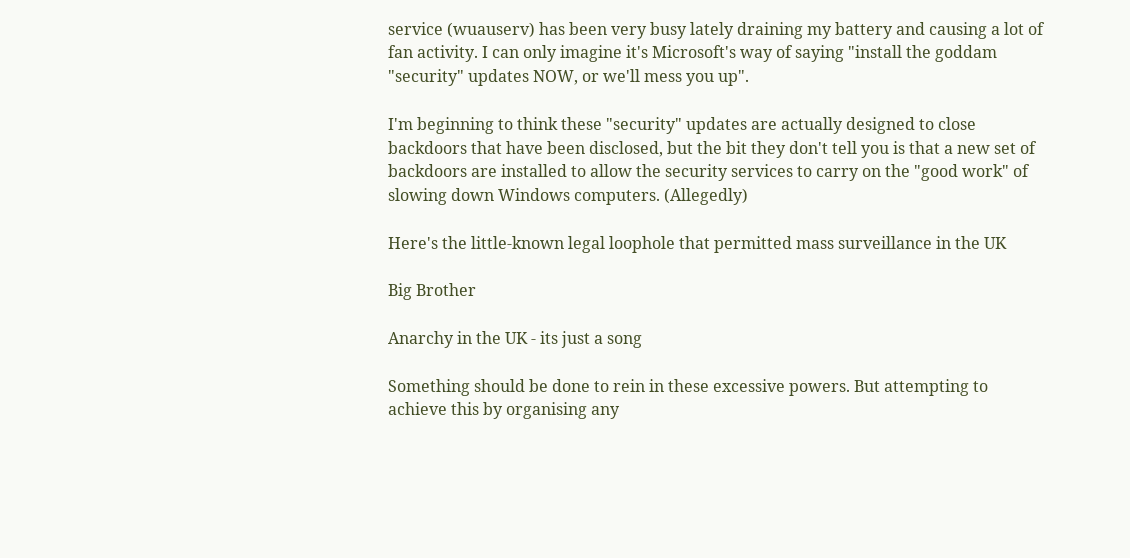service (wuauserv) has been very busy lately draining my battery and causing a lot of fan activity. I can only imagine it's Microsoft's way of saying "install the goddam "security" updates NOW, or we'll mess you up".

I'm beginning to think these "security" updates are actually designed to close backdoors that have been disclosed, but the bit they don't tell you is that a new set of backdoors are installed to allow the security services to carry on the "good work" of slowing down Windows computers. (Allegedly)

Here's the little-known legal loophole that permitted mass surveillance in the UK

Big Brother

Anarchy in the UK - its just a song

Something should be done to rein in these excessive powers. But attempting to achieve this by organising any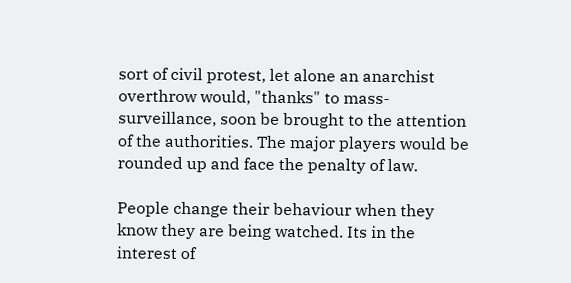sort of civil protest, let alone an anarchist overthrow would, "thanks" to mass-surveillance, soon be brought to the attention of the authorities. The major players would be rounded up and face the penalty of law.

People change their behaviour when they know they are being watched. Its in the interest of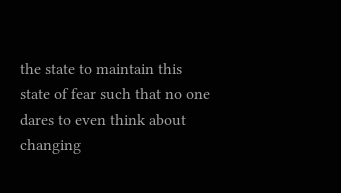the state to maintain this state of fear such that no one dares to even think about changing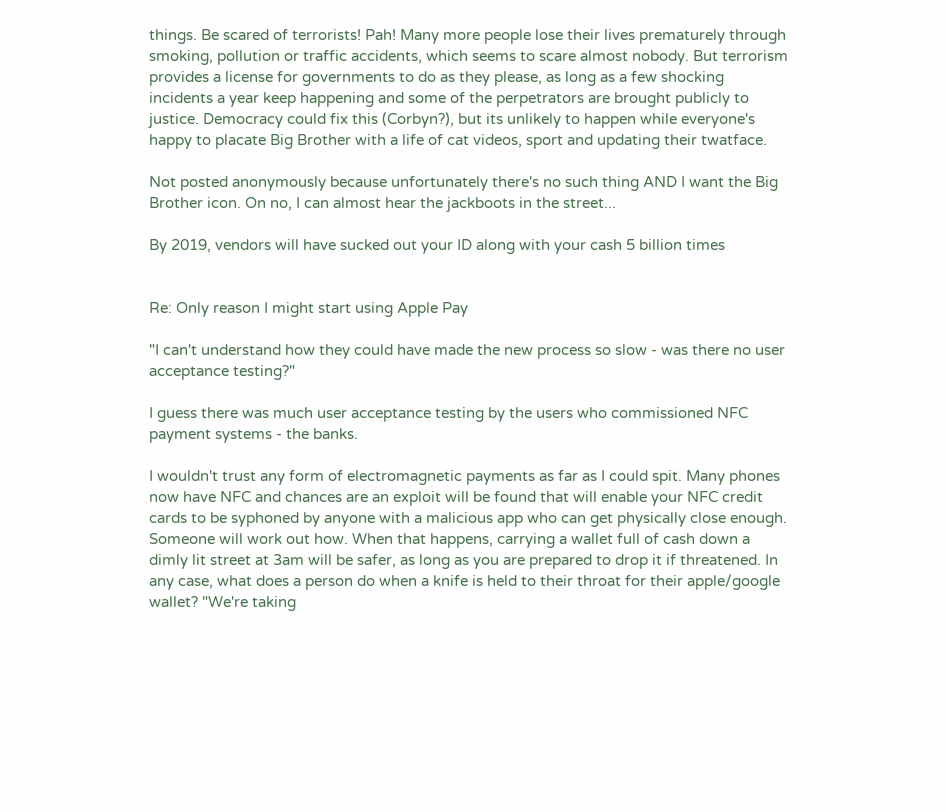things. Be scared of terrorists! Pah! Many more people lose their lives prematurely through smoking, pollution or traffic accidents, which seems to scare almost nobody. But terrorism provides a license for governments to do as they please, as long as a few shocking incidents a year keep happening and some of the perpetrators are brought publicly to justice. Democracy could fix this (Corbyn?), but its unlikely to happen while everyone's happy to placate Big Brother with a life of cat videos, sport and updating their twatface.

Not posted anonymously because unfortunately there's no such thing AND I want the Big Brother icon. On no, I can almost hear the jackboots in the street...

By 2019, vendors will have sucked out your ID along with your cash 5 billion times


Re: Only reason I might start using Apple Pay

"I can't understand how they could have made the new process so slow - was there no user acceptance testing?"

I guess there was much user acceptance testing by the users who commissioned NFC payment systems - the banks.

I wouldn't trust any form of electromagnetic payments as far as I could spit. Many phones now have NFC and chances are an exploit will be found that will enable your NFC credit cards to be syphoned by anyone with a malicious app who can get physically close enough. Someone will work out how. When that happens, carrying a wallet full of cash down a dimly lit street at 3am will be safer, as long as you are prepared to drop it if threatened. In any case, what does a person do when a knife is held to their throat for their apple/google wallet? "We're taking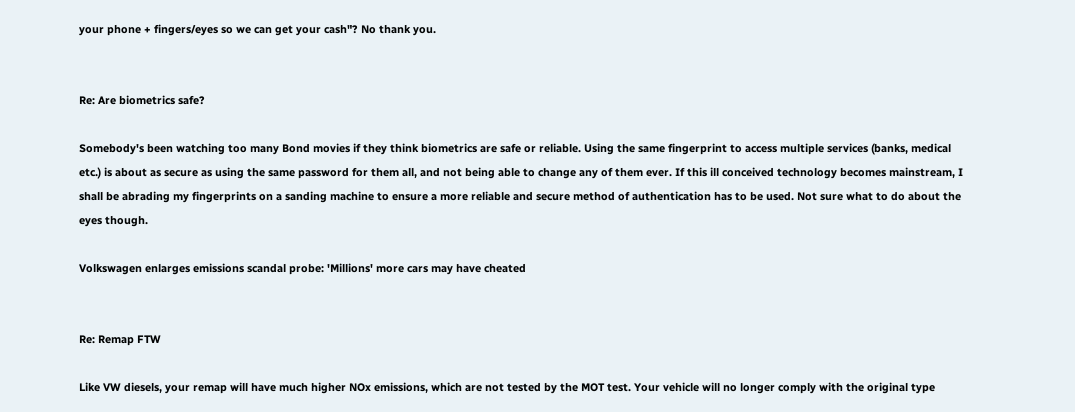your phone + fingers/eyes so we can get your cash"? No thank you.


Re: Are biometrics safe?

Somebody's been watching too many Bond movies if they think biometrics are safe or reliable. Using the same fingerprint to access multiple services (banks, medical etc.) is about as secure as using the same password for them all, and not being able to change any of them ever. If this ill conceived technology becomes mainstream, I shall be abrading my fingerprints on a sanding machine to ensure a more reliable and secure method of authentication has to be used. Not sure what to do about the eyes though.

Volkswagen enlarges emissions scandal probe: 'Millions' more cars may have cheated


Re: Remap FTW

Like VW diesels, your remap will have much higher NOx emissions, which are not tested by the MOT test. Your vehicle will no longer comply with the original type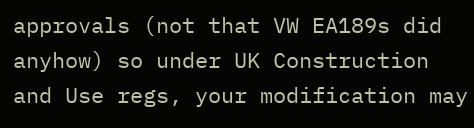approvals (not that VW EA189s did anyhow) so under UK Construction and Use regs, your modification may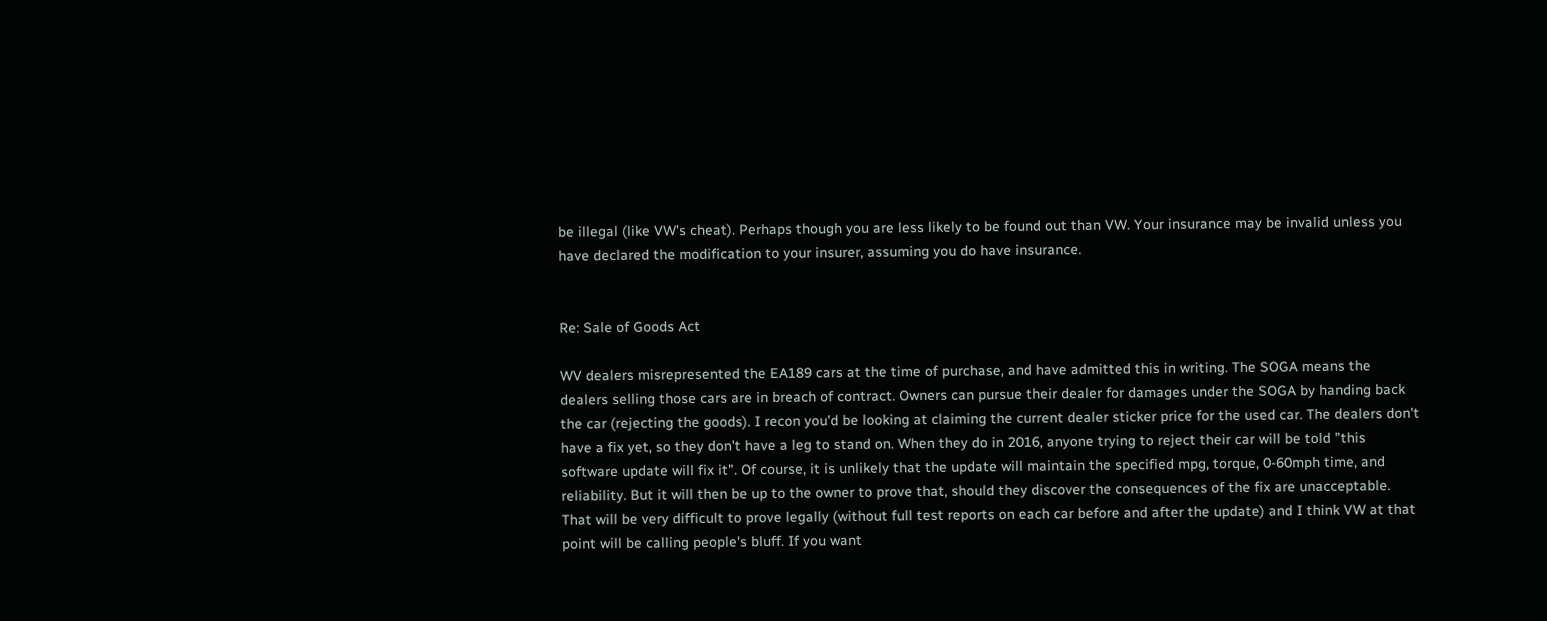be illegal (like VW's cheat). Perhaps though you are less likely to be found out than VW. Your insurance may be invalid unless you have declared the modification to your insurer, assuming you do have insurance.


Re: Sale of Goods Act

WV dealers misrepresented the EA189 cars at the time of purchase, and have admitted this in writing. The SOGA means the dealers selling those cars are in breach of contract. Owners can pursue their dealer for damages under the SOGA by handing back the car (rejecting the goods). I recon you'd be looking at claiming the current dealer sticker price for the used car. The dealers don't have a fix yet, so they don't have a leg to stand on. When they do in 2016, anyone trying to reject their car will be told "this software update will fix it". Of course, it is unlikely that the update will maintain the specified mpg, torque, 0-60mph time, and reliability. But it will then be up to the owner to prove that, should they discover the consequences of the fix are unacceptable. That will be very difficult to prove legally (without full test reports on each car before and after the update) and I think VW at that point will be calling people's bluff. If you want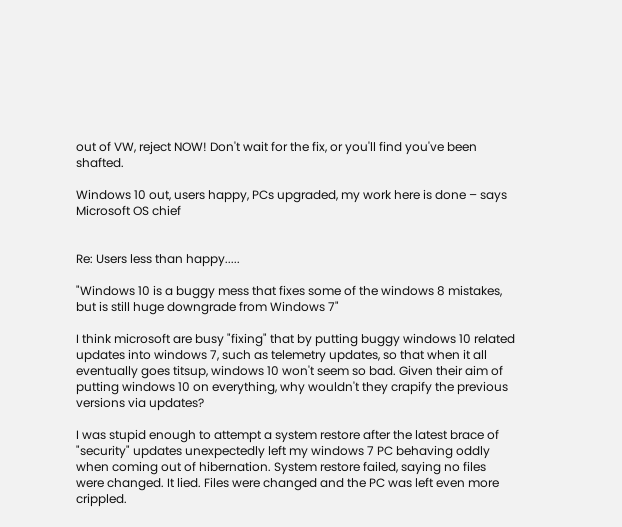out of VW, reject NOW! Don't wait for the fix, or you'll find you've been shafted.

Windows 10 out, users happy, PCs upgraded, my work here is done – says Microsoft OS chief


Re: Users less than happy.....

"Windows 10 is a buggy mess that fixes some of the windows 8 mistakes, but is still huge downgrade from Windows 7"

I think microsoft are busy "fixing" that by putting buggy windows 10 related updates into windows 7, such as telemetry updates, so that when it all eventually goes titsup, windows 10 won't seem so bad. Given their aim of putting windows 10 on everything, why wouldn't they crapify the previous versions via updates?

I was stupid enough to attempt a system restore after the latest brace of "security" updates unexpectedly left my windows 7 PC behaving oddly when coming out of hibernation. System restore failed, saying no files were changed. It lied. Files were changed and the PC was left even more crippled.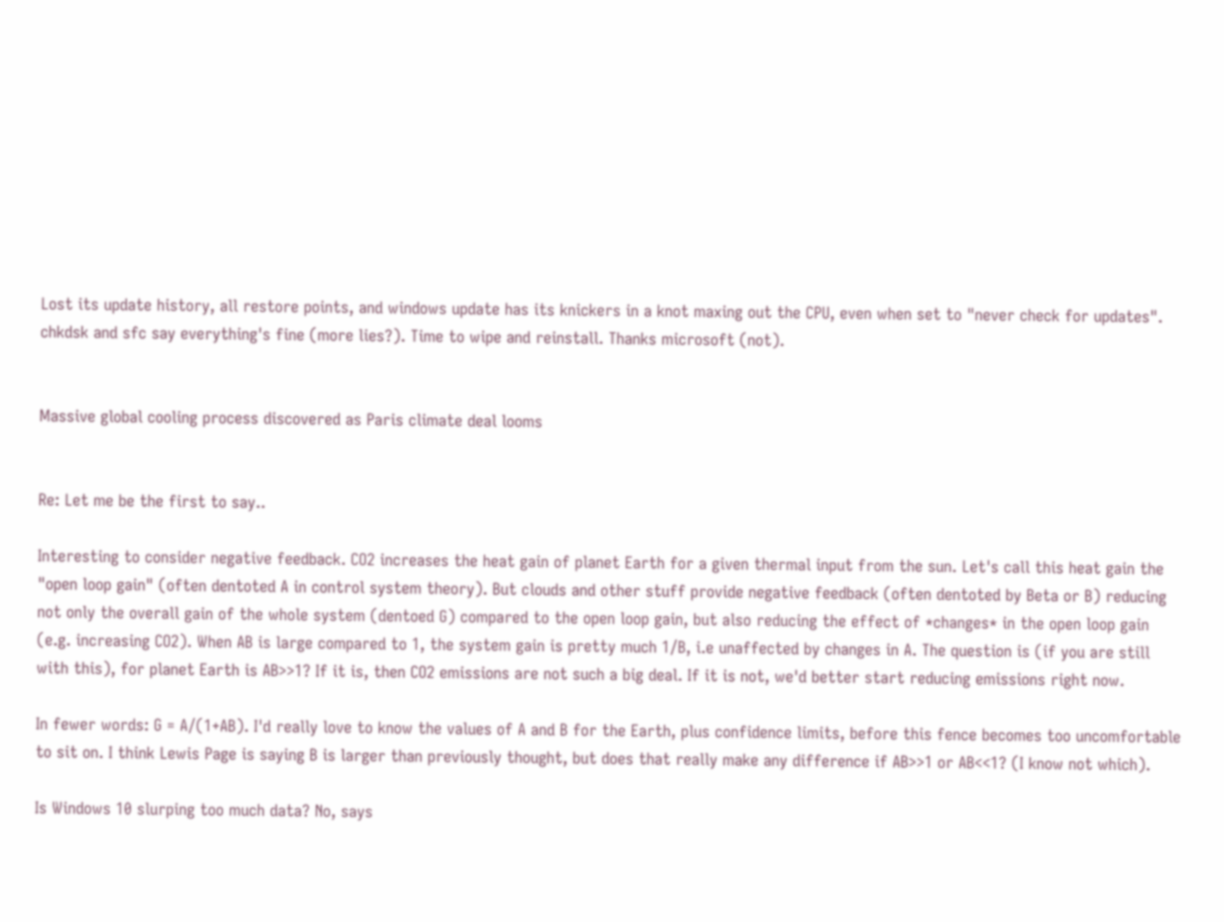Lost its update history, all restore points, and windows update has its knickers in a knot maxing out the CPU, even when set to "never check for updates". chkdsk and sfc say everything's fine (more lies?). Time to wipe and reinstall. Thanks microsoft (not).


Massive global cooling process discovered as Paris climate deal looms


Re: Let me be the first to say..

Interesting to consider negative feedback. CO2 increases the heat gain of planet Earth for a given thermal input from the sun. Let's call this heat gain the "open loop gain" (often dentoted A in control system theory). But clouds and other stuff provide negative feedback (often dentoted by Beta or B) reducing not only the overall gain of the whole system (dentoed G) compared to the open loop gain, but also reducing the effect of *changes* in the open loop gain (e.g. increasing CO2). When AB is large compared to 1, the system gain is pretty much 1/B, i.e unaffected by changes in A. The question is (if you are still with this), for planet Earth is AB>>1? If it is, then CO2 emissions are not such a big deal. If it is not, we'd better start reducing emissions right now.

In fewer words: G = A/(1+AB). I'd really love to know the values of A and B for the Earth, plus confidence limits, before this fence becomes too uncomfortable to sit on. I think Lewis Page is saying B is larger than previously thought, but does that really make any difference if AB>>1 or AB<<1? (I know not which).

Is Windows 10 slurping too much data? No, says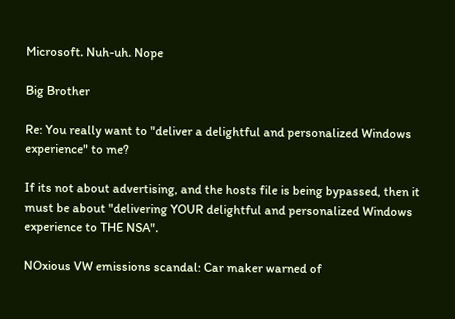Microsoft. Nuh-uh. Nope

Big Brother

Re: You really want to "deliver a delightful and personalized Windows experience" to me?

If its not about advertising, and the hosts file is being bypassed, then it must be about "delivering YOUR delightful and personalized Windows experience to THE NSA".

NOxious VW emissions scandal: Car maker warned of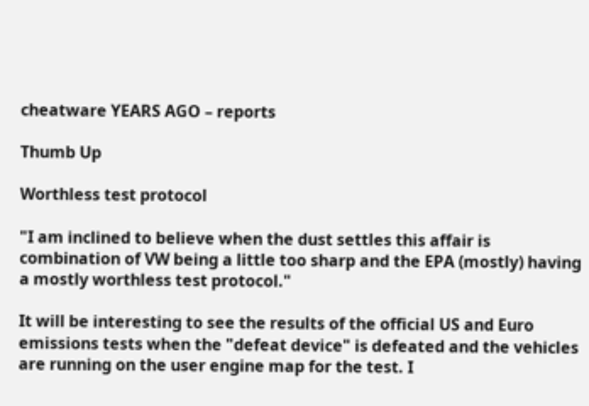cheatware YEARS AGO – reports

Thumb Up

Worthless test protocol

"I am inclined to believe when the dust settles this affair is combination of VW being a little too sharp and the EPA (mostly) having a mostly worthless test protocol."

It will be interesting to see the results of the official US and Euro emissions tests when the "defeat device" is defeated and the vehicles are running on the user engine map for the test. I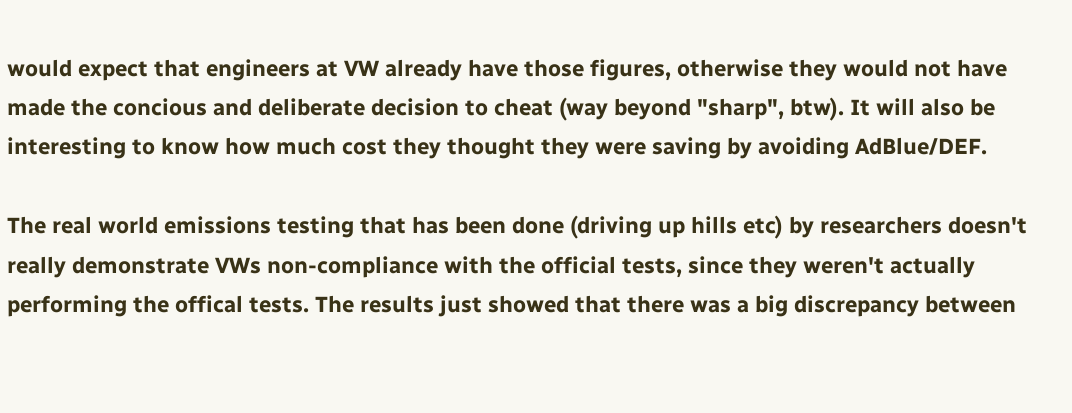would expect that engineers at VW already have those figures, otherwise they would not have made the concious and deliberate decision to cheat (way beyond "sharp", btw). It will also be interesting to know how much cost they thought they were saving by avoiding AdBlue/DEF.

The real world emissions testing that has been done (driving up hills etc) by researchers doesn't really demonstrate VWs non-compliance with the official tests, since they weren't actually performing the offical tests. The results just showed that there was a big discrepancy between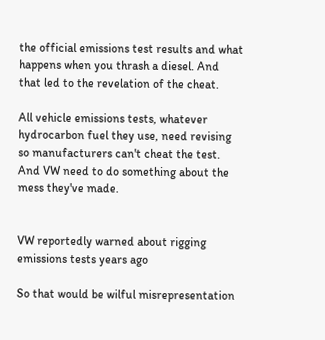the official emissions test results and what happens when you thrash a diesel. And that led to the revelation of the cheat.

All vehicle emissions tests, whatever hydrocarbon fuel they use, need revising so manufacturers can't cheat the test. And VW need to do something about the mess they've made.


VW reportedly warned about rigging emissions tests years ago

So that would be wilful misrepresentation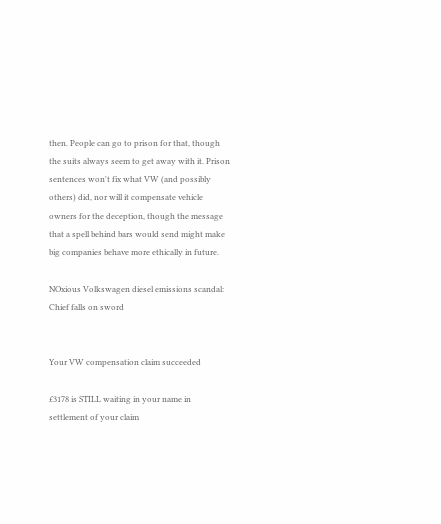then. People can go to prison for that, though the suits always seem to get away with it. Prison sentences won't fix what VW (and possibly others) did, nor will it compensate vehicle owners for the deception, though the message that a spell behind bars would send might make big companies behave more ethically in future.

NOxious Volkswagen diesel emissions scandal: Chief falls on sword


Your VW compensation claim succeeded

£3178 is STILL waiting in your name in settlement of your claim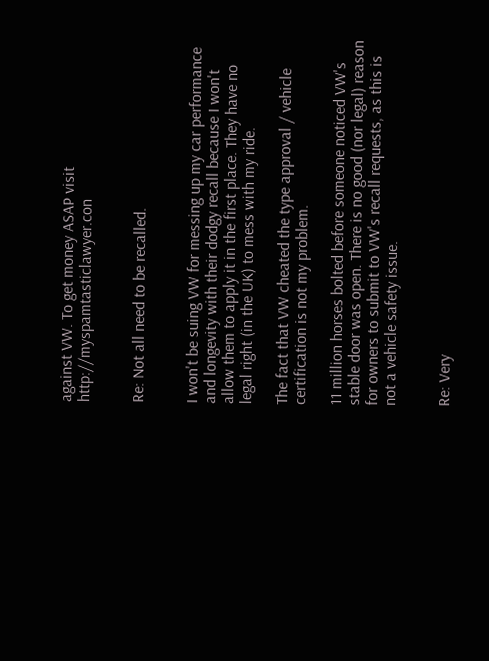against VW. To get money ASAP visit http://myspamtasticlawyer.con


Re: Not all need to be recalled.


I won't be suing VW for messing up my car performance and longevity with their dodgy recall because I won't allow them to apply it in the first place. They have no legal right (in the UK) to mess with my ride.

The fact that VW cheated the type approval / vehicle certification is not my problem.

11 million horses bolted before someone noticed VW's stable door was open. There is no good (nor legal) reason for owners to submit to VW's recall requests, as this is not a vehicle safety issue.


Re: Very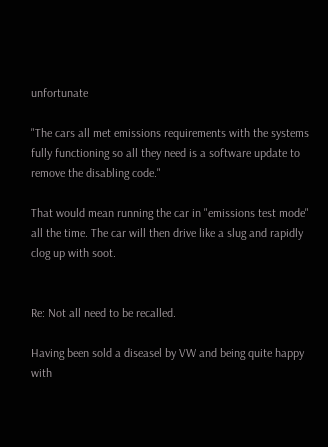unfortunate

"The cars all met emissions requirements with the systems fully functioning so all they need is a software update to remove the disabling code."

That would mean running the car in "emissions test mode" all the time. The car will then drive like a slug and rapidly clog up with soot.


Re: Not all need to be recalled.

Having been sold a diseasel by VW and being quite happy with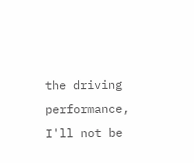the driving performance, I'll not be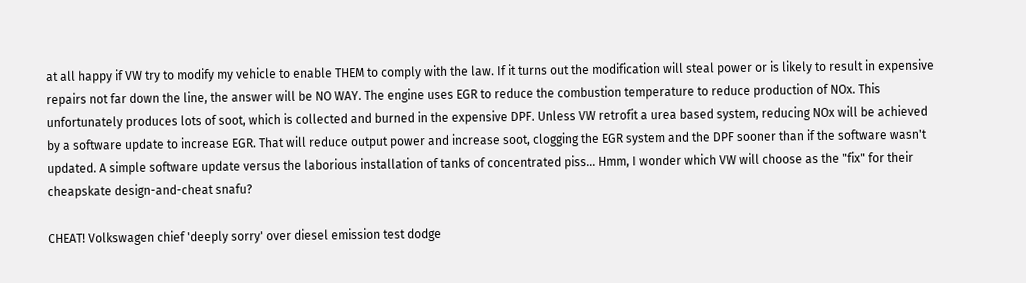at all happy if VW try to modify my vehicle to enable THEM to comply with the law. If it turns out the modification will steal power or is likely to result in expensive repairs not far down the line, the answer will be NO WAY. The engine uses EGR to reduce the combustion temperature to reduce production of NOx. This unfortunately produces lots of soot, which is collected and burned in the expensive DPF. Unless VW retrofit a urea based system, reducing NOx will be achieved by a software update to increase EGR. That will reduce output power and increase soot, clogging the EGR system and the DPF sooner than if the software wasn't updated. A simple software update versus the laborious installation of tanks of concentrated piss... Hmm, I wonder which VW will choose as the "fix" for their cheapskate design-and-cheat snafu?

CHEAT! Volkswagen chief 'deeply sorry' over diesel emission test dodge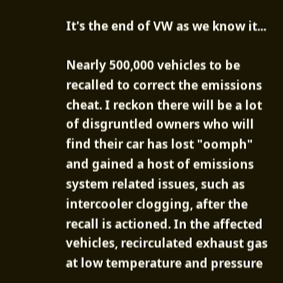It's the end of VW as we know it...

Nearly 500,000 vehicles to be recalled to correct the emissions cheat. I reckon there will be a lot of disgruntled owners who will find their car has lost "oomph" and gained a host of emissions system related issues, such as intercooler clogging, after the recall is actioned. In the affected vehicles, recirculated exhaust gas at low temperature and pressure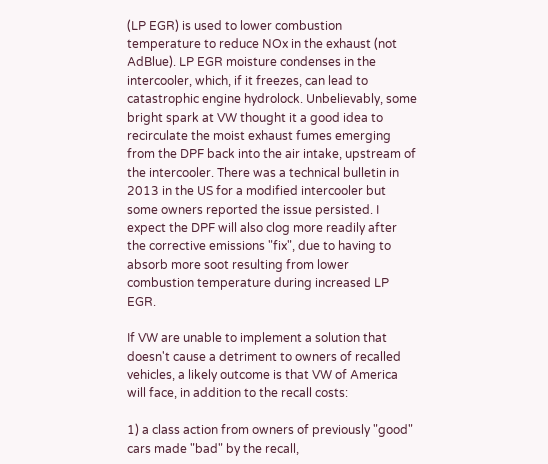(LP EGR) is used to lower combustion temperature to reduce NOx in the exhaust (not AdBlue). LP EGR moisture condenses in the intercooler, which, if it freezes, can lead to catastrophic engine hydrolock. Unbelievably, some bright spark at VW thought it a good idea to recirculate the moist exhaust fumes emerging from the DPF back into the air intake, upstream of the intercooler. There was a technical bulletin in 2013 in the US for a modified intercooler but some owners reported the issue persisted. I expect the DPF will also clog more readily after the corrective emissions "fix", due to having to absorb more soot resulting from lower combustion temperature during increased LP EGR.

If VW are unable to implement a solution that doesn't cause a detriment to owners of recalled vehicles, a likely outcome is that VW of America will face, in addition to the recall costs:

1) a class action from owners of previously "good" cars made "bad" by the recall,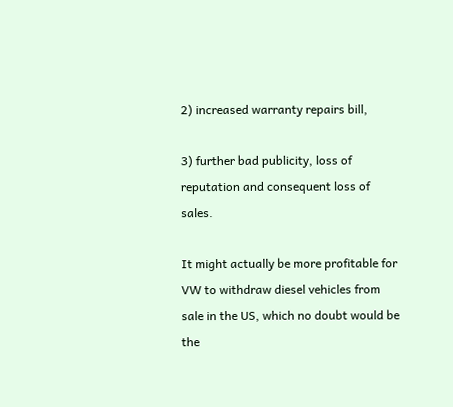2) increased warranty repairs bill,

3) further bad publicity, loss of reputation and consequent loss of sales.

It might actually be more profitable for VW to withdraw diesel vehicles from sale in the US, which no doubt would be the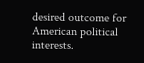desired outcome for American political interests.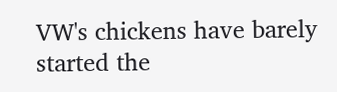VW's chickens have barely started the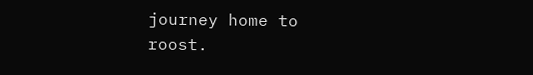journey home to roost.